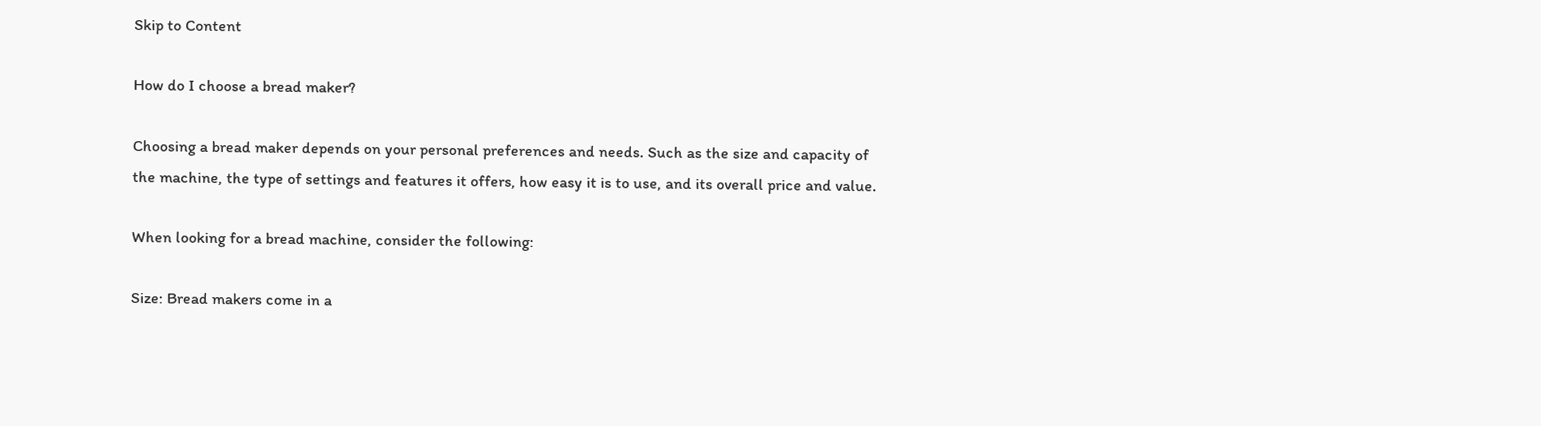Skip to Content

How do I choose a bread maker?

Choosing a bread maker depends on your personal preferences and needs. Such as the size and capacity of the machine, the type of settings and features it offers, how easy it is to use, and its overall price and value.

When looking for a bread machine, consider the following:

Size: Bread makers come in a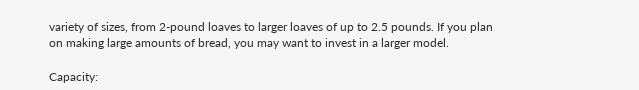variety of sizes, from 2-pound loaves to larger loaves of up to 2.5 pounds. If you plan on making large amounts of bread, you may want to invest in a larger model.

Capacity: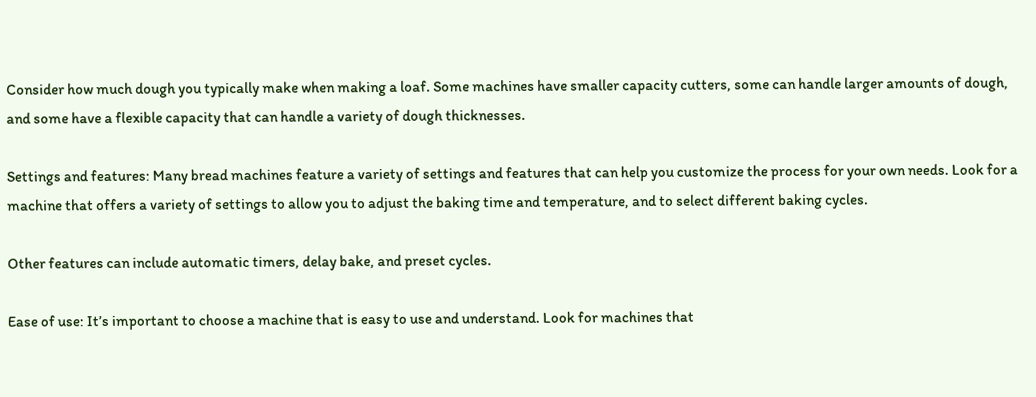Consider how much dough you typically make when making a loaf. Some machines have smaller capacity cutters, some can handle larger amounts of dough, and some have a flexible capacity that can handle a variety of dough thicknesses.

Settings and features: Many bread machines feature a variety of settings and features that can help you customize the process for your own needs. Look for a machine that offers a variety of settings to allow you to adjust the baking time and temperature, and to select different baking cycles.

Other features can include automatic timers, delay bake, and preset cycles.

Ease of use: It’s important to choose a machine that is easy to use and understand. Look for machines that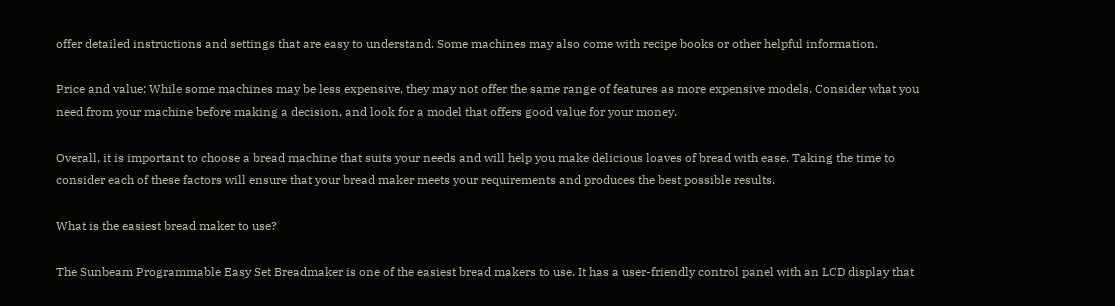offer detailed instructions and settings that are easy to understand. Some machines may also come with recipe books or other helpful information.

Price and value: While some machines may be less expensive, they may not offer the same range of features as more expensive models. Consider what you need from your machine before making a decision, and look for a model that offers good value for your money.

Overall, it is important to choose a bread machine that suits your needs and will help you make delicious loaves of bread with ease. Taking the time to consider each of these factors will ensure that your bread maker meets your requirements and produces the best possible results.

What is the easiest bread maker to use?

The Sunbeam Programmable Easy Set Breadmaker is one of the easiest bread makers to use. It has a user-friendly control panel with an LCD display that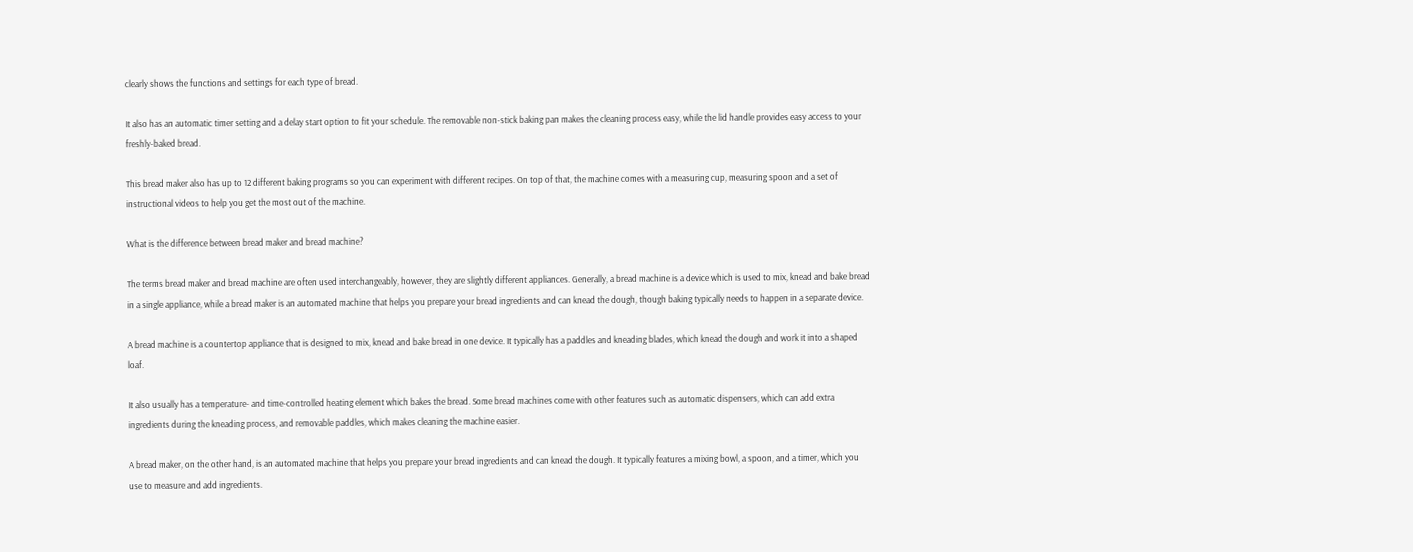clearly shows the functions and settings for each type of bread.

It also has an automatic timer setting and a delay start option to fit your schedule. The removable non-stick baking pan makes the cleaning process easy, while the lid handle provides easy access to your freshly-baked bread.

This bread maker also has up to 12 different baking programs so you can experiment with different recipes. On top of that, the machine comes with a measuring cup, measuring spoon and a set of instructional videos to help you get the most out of the machine.

What is the difference between bread maker and bread machine?

The terms bread maker and bread machine are often used interchangeably, however, they are slightly different appliances. Generally, a bread machine is a device which is used to mix, knead and bake bread in a single appliance, while a bread maker is an automated machine that helps you prepare your bread ingredients and can knead the dough, though baking typically needs to happen in a separate device.

A bread machine is a countertop appliance that is designed to mix, knead and bake bread in one device. It typically has a paddles and kneading blades, which knead the dough and work it into a shaped loaf.

It also usually has a temperature- and time-controlled heating element which bakes the bread. Some bread machines come with other features such as automatic dispensers, which can add extra ingredients during the kneading process, and removable paddles, which makes cleaning the machine easier.

A bread maker, on the other hand, is an automated machine that helps you prepare your bread ingredients and can knead the dough. It typically features a mixing bowl, a spoon, and a timer, which you use to measure and add ingredients.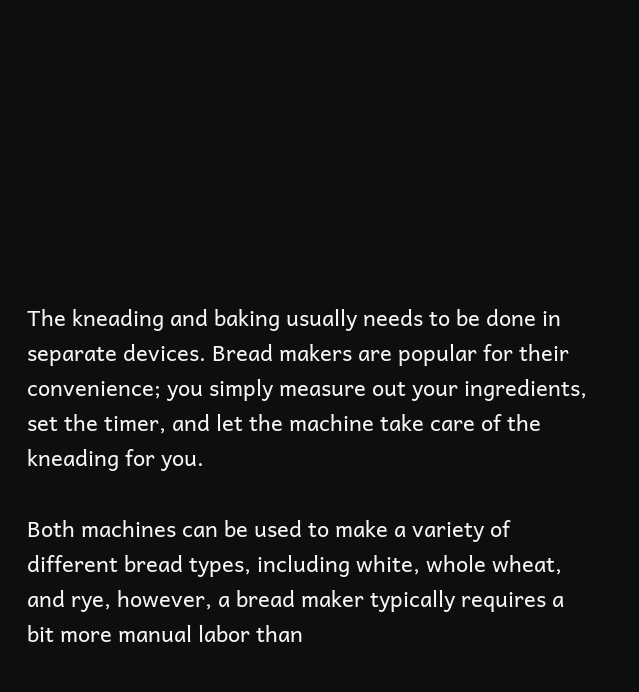The kneading and baking usually needs to be done in separate devices. Bread makers are popular for their convenience; you simply measure out your ingredients, set the timer, and let the machine take care of the kneading for you.

Both machines can be used to make a variety of different bread types, including white, whole wheat, and rye, however, a bread maker typically requires a bit more manual labor than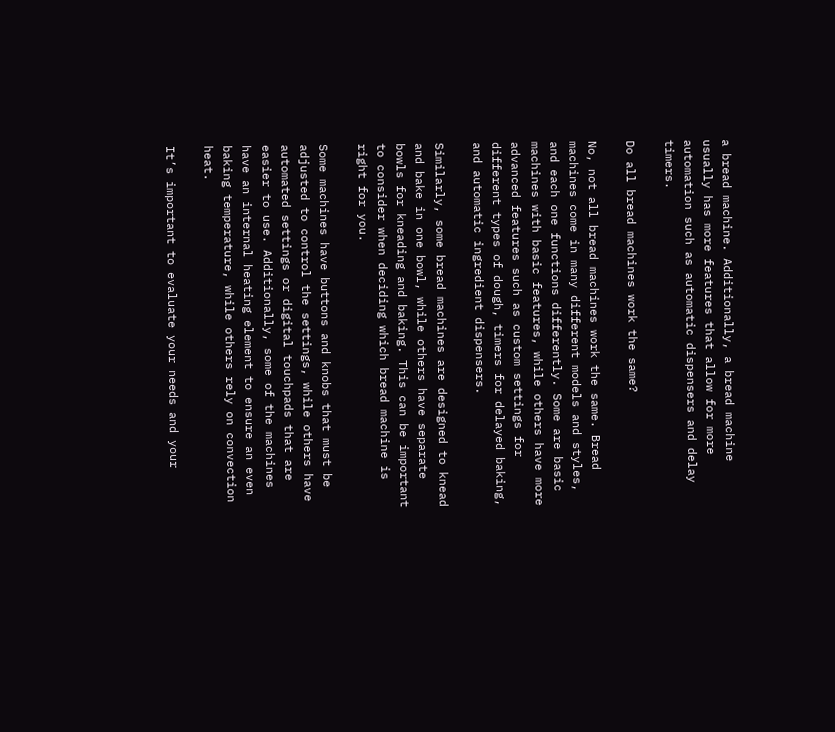a bread machine. Additionally, a bread machine usually has more features that allow for more automation such as automatic dispensers and delay timers.

Do all bread machines work the same?

No, not all bread machines work the same. Bread machines come in many different models and styles, and each one functions differently. Some are basic machines with basic features, while others have more advanced features such as custom settings for different types of dough, timers for delayed baking, and automatic ingredient dispensers.

Similarly, some bread machines are designed to knead and bake in one bowl, while others have separate bowls for kneading and baking. This can be important to consider when deciding which bread machine is right for you.

Some machines have buttons and knobs that must be adjusted to control the settings, while others have automated settings or digital touchpads that are easier to use. Additionally, some of the machines have an internal heating element to ensure an even baking temperature, while others rely on convection heat.

It’s important to evaluate your needs and your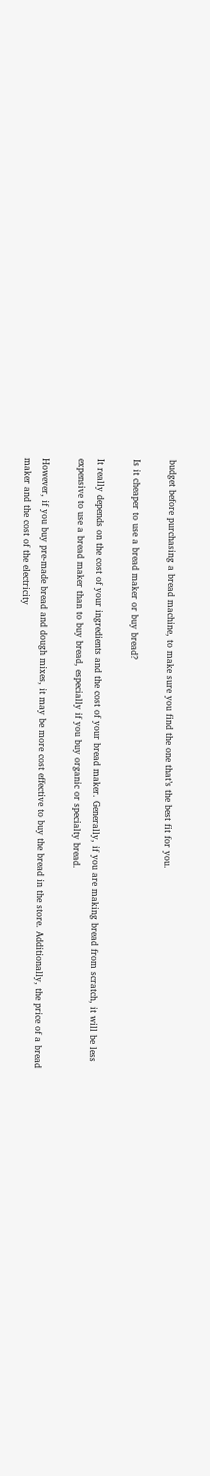budget before purchasing a bread machine, to make sure you find the one that’s the best fit for you.

Is it cheaper to use a bread maker or buy bread?

It really depends on the cost of your ingredients and the cost of your bread maker. Generally, if you are making bread from scratch, it will be less expensive to use a bread maker than to buy bread, especially if you buy organic or specialty bread.

However, if you buy pre-made bread and dough mixes, it may be more cost effective to buy the bread in the store. Additionally, the price of a bread maker and the cost of the electricity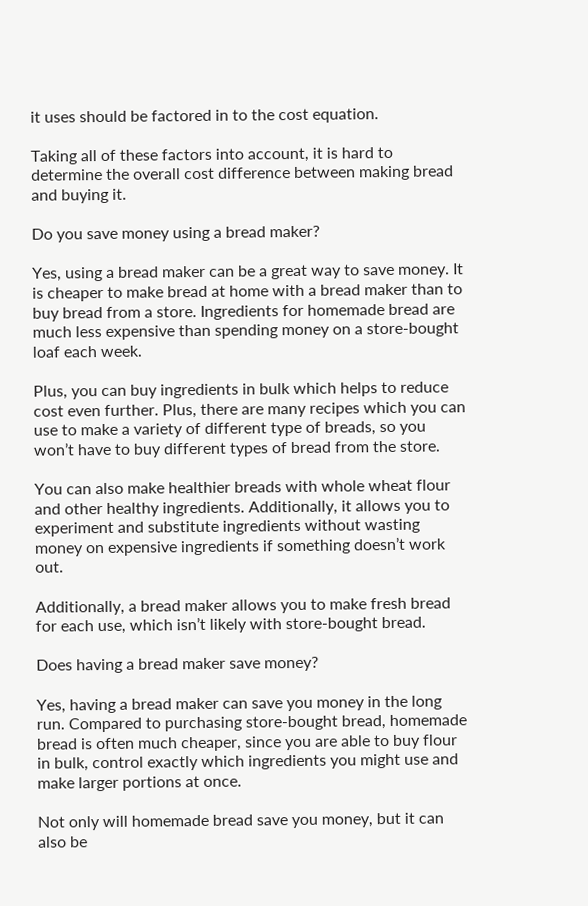it uses should be factored in to the cost equation.

Taking all of these factors into account, it is hard to determine the overall cost difference between making bread and buying it.

Do you save money using a bread maker?

Yes, using a bread maker can be a great way to save money. It is cheaper to make bread at home with a bread maker than to buy bread from a store. Ingredients for homemade bread are much less expensive than spending money on a store-bought loaf each week.

Plus, you can buy ingredients in bulk which helps to reduce cost even further. Plus, there are many recipes which you can use to make a variety of different type of breads, so you won’t have to buy different types of bread from the store.

You can also make healthier breads with whole wheat flour and other healthy ingredients. Additionally, it allows you to experiment and substitute ingredients without wasting money on expensive ingredients if something doesn’t work out.

Additionally, a bread maker allows you to make fresh bread for each use, which isn’t likely with store-bought bread.

Does having a bread maker save money?

Yes, having a bread maker can save you money in the long run. Compared to purchasing store-bought bread, homemade bread is often much cheaper, since you are able to buy flour in bulk, control exactly which ingredients you might use and make larger portions at once.

Not only will homemade bread save you money, but it can also be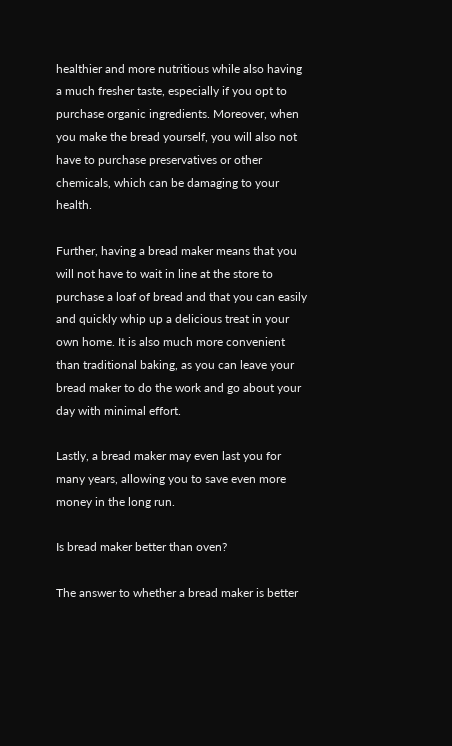healthier and more nutritious while also having a much fresher taste, especially if you opt to purchase organic ingredients. Moreover, when you make the bread yourself, you will also not have to purchase preservatives or other chemicals, which can be damaging to your health.

Further, having a bread maker means that you will not have to wait in line at the store to purchase a loaf of bread and that you can easily and quickly whip up a delicious treat in your own home. It is also much more convenient than traditional baking, as you can leave your bread maker to do the work and go about your day with minimal effort.

Lastly, a bread maker may even last you for many years, allowing you to save even more money in the long run.

Is bread maker better than oven?

The answer to whether a bread maker is better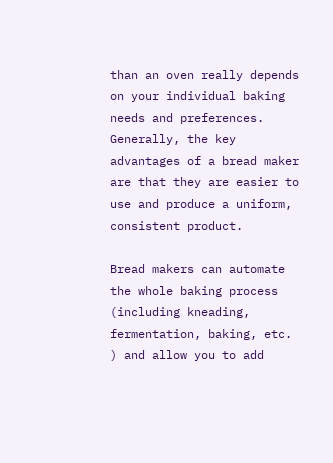than an oven really depends on your individual baking needs and preferences. Generally, the key advantages of a bread maker are that they are easier to use and produce a uniform, consistent product.

Bread makers can automate the whole baking process (including kneading, fermentation, baking, etc. ) and allow you to add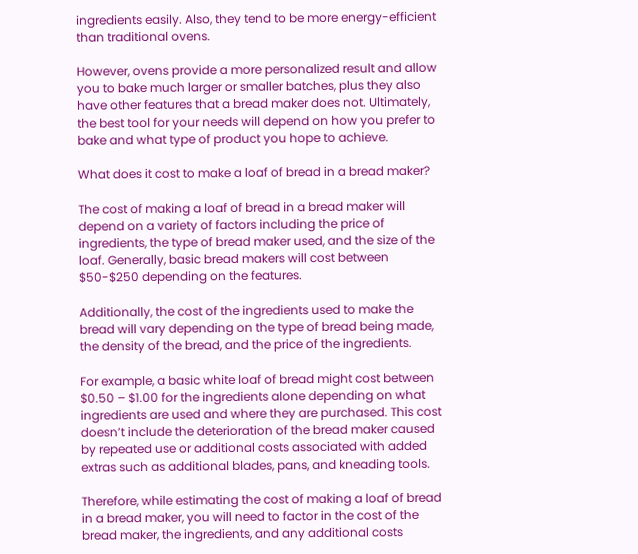ingredients easily. Also, they tend to be more energy-efficient than traditional ovens.

However, ovens provide a more personalized result and allow you to bake much larger or smaller batches, plus they also have other features that a bread maker does not. Ultimately, the best tool for your needs will depend on how you prefer to bake and what type of product you hope to achieve.

What does it cost to make a loaf of bread in a bread maker?

The cost of making a loaf of bread in a bread maker will depend on a variety of factors including the price of ingredients, the type of bread maker used, and the size of the loaf. Generally, basic bread makers will cost between $50-$250 depending on the features.

Additionally, the cost of the ingredients used to make the bread will vary depending on the type of bread being made, the density of the bread, and the price of the ingredients.

For example, a basic white loaf of bread might cost between $0.50 – $1.00 for the ingredients alone depending on what ingredients are used and where they are purchased. This cost doesn’t include the deterioration of the bread maker caused by repeated use or additional costs associated with added extras such as additional blades, pans, and kneading tools.

Therefore, while estimating the cost of making a loaf of bread in a bread maker, you will need to factor in the cost of the bread maker, the ingredients, and any additional costs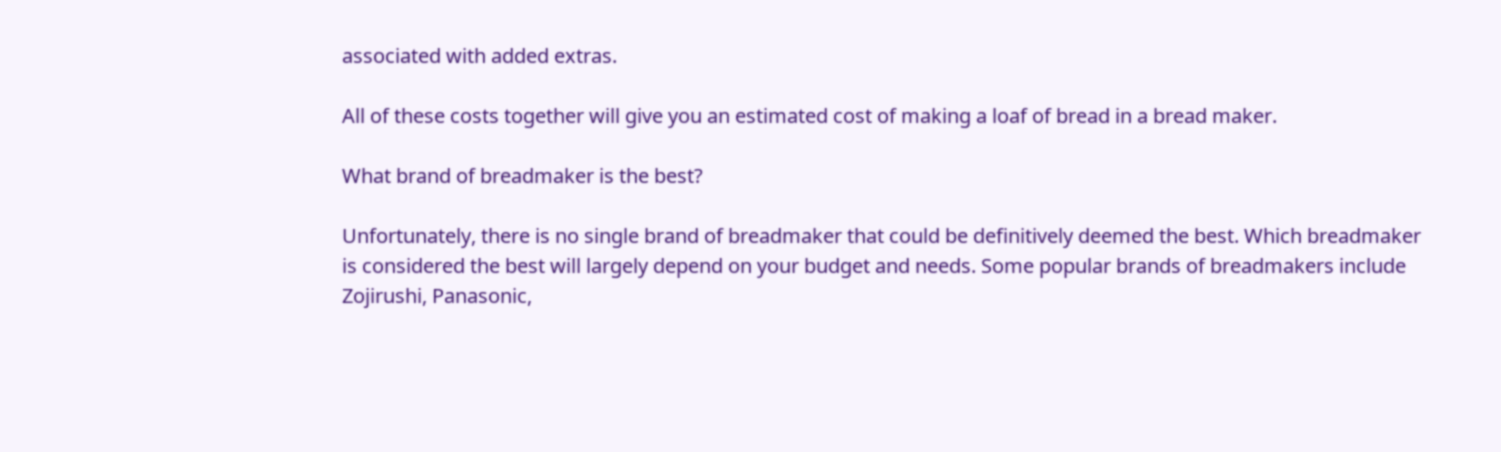associated with added extras.

All of these costs together will give you an estimated cost of making a loaf of bread in a bread maker.

What brand of breadmaker is the best?

Unfortunately, there is no single brand of breadmaker that could be definitively deemed the best. Which breadmaker is considered the best will largely depend on your budget and needs. Some popular brands of breadmakers include Zojirushi, Panasonic,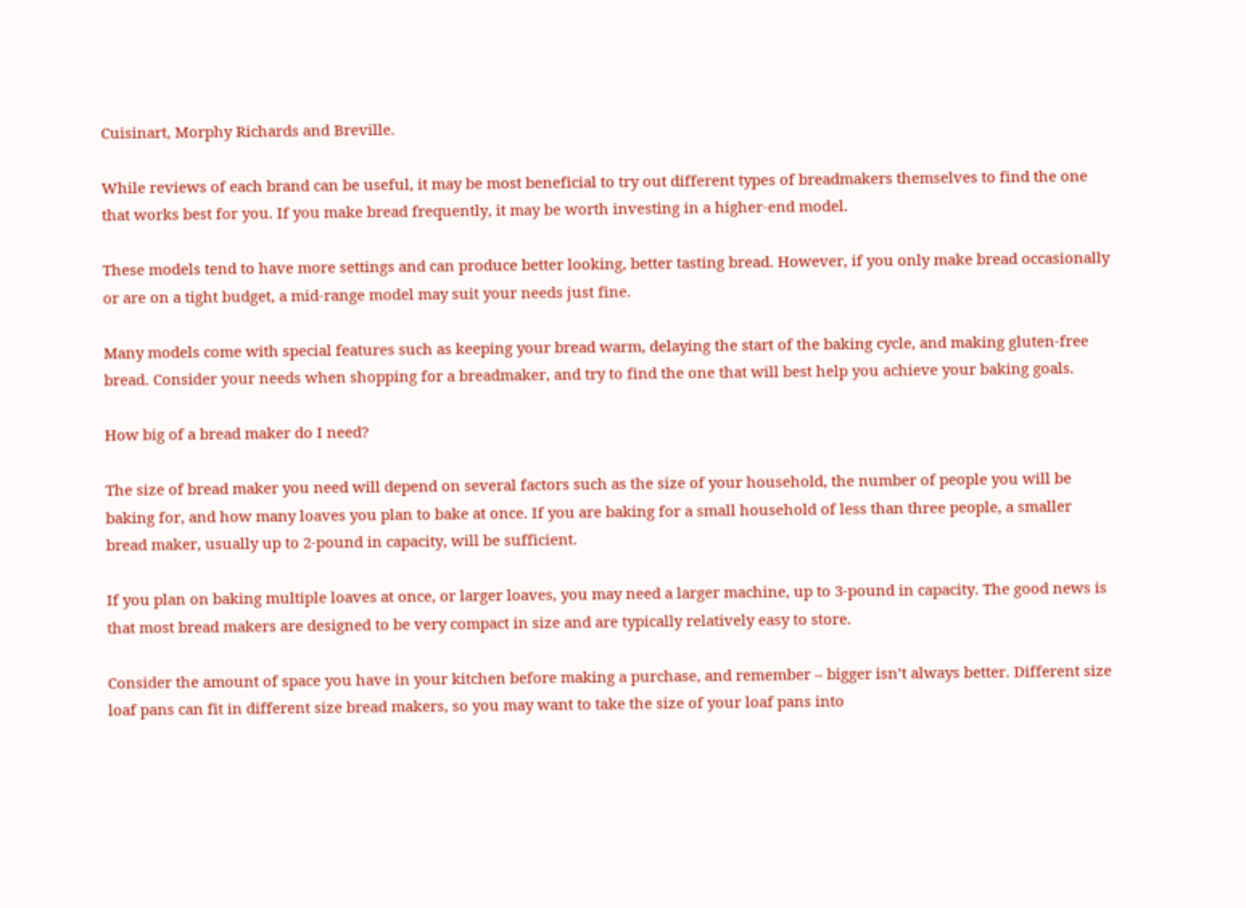Cuisinart, Morphy Richards and Breville.

While reviews of each brand can be useful, it may be most beneficial to try out different types of breadmakers themselves to find the one that works best for you. If you make bread frequently, it may be worth investing in a higher-end model.

These models tend to have more settings and can produce better looking, better tasting bread. However, if you only make bread occasionally or are on a tight budget, a mid-range model may suit your needs just fine.

Many models come with special features such as keeping your bread warm, delaying the start of the baking cycle, and making gluten-free bread. Consider your needs when shopping for a breadmaker, and try to find the one that will best help you achieve your baking goals.

How big of a bread maker do I need?

The size of bread maker you need will depend on several factors such as the size of your household, the number of people you will be baking for, and how many loaves you plan to bake at once. If you are baking for a small household of less than three people, a smaller bread maker, usually up to 2-pound in capacity, will be sufficient.

If you plan on baking multiple loaves at once, or larger loaves, you may need a larger machine, up to 3-pound in capacity. The good news is that most bread makers are designed to be very compact in size and are typically relatively easy to store.

Consider the amount of space you have in your kitchen before making a purchase, and remember – bigger isn’t always better. Different size loaf pans can fit in different size bread makers, so you may want to take the size of your loaf pans into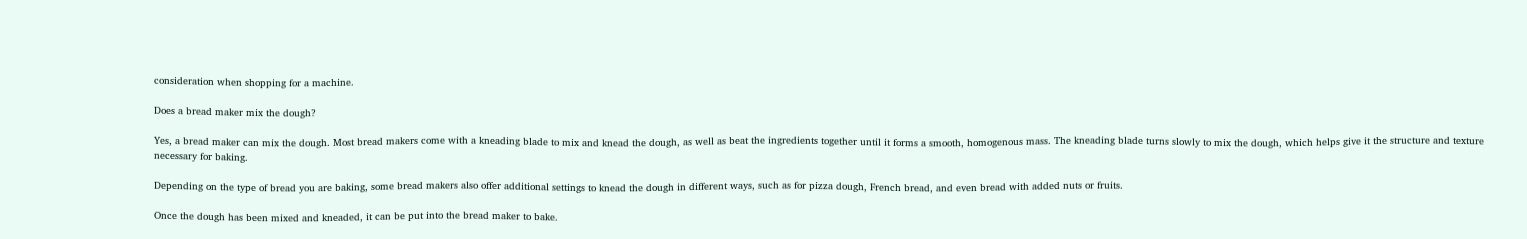consideration when shopping for a machine.

Does a bread maker mix the dough?

Yes, a bread maker can mix the dough. Most bread makers come with a kneading blade to mix and knead the dough, as well as beat the ingredients together until it forms a smooth, homogenous mass. The kneading blade turns slowly to mix the dough, which helps give it the structure and texture necessary for baking.

Depending on the type of bread you are baking, some bread makers also offer additional settings to knead the dough in different ways, such as for pizza dough, French bread, and even bread with added nuts or fruits.

Once the dough has been mixed and kneaded, it can be put into the bread maker to bake.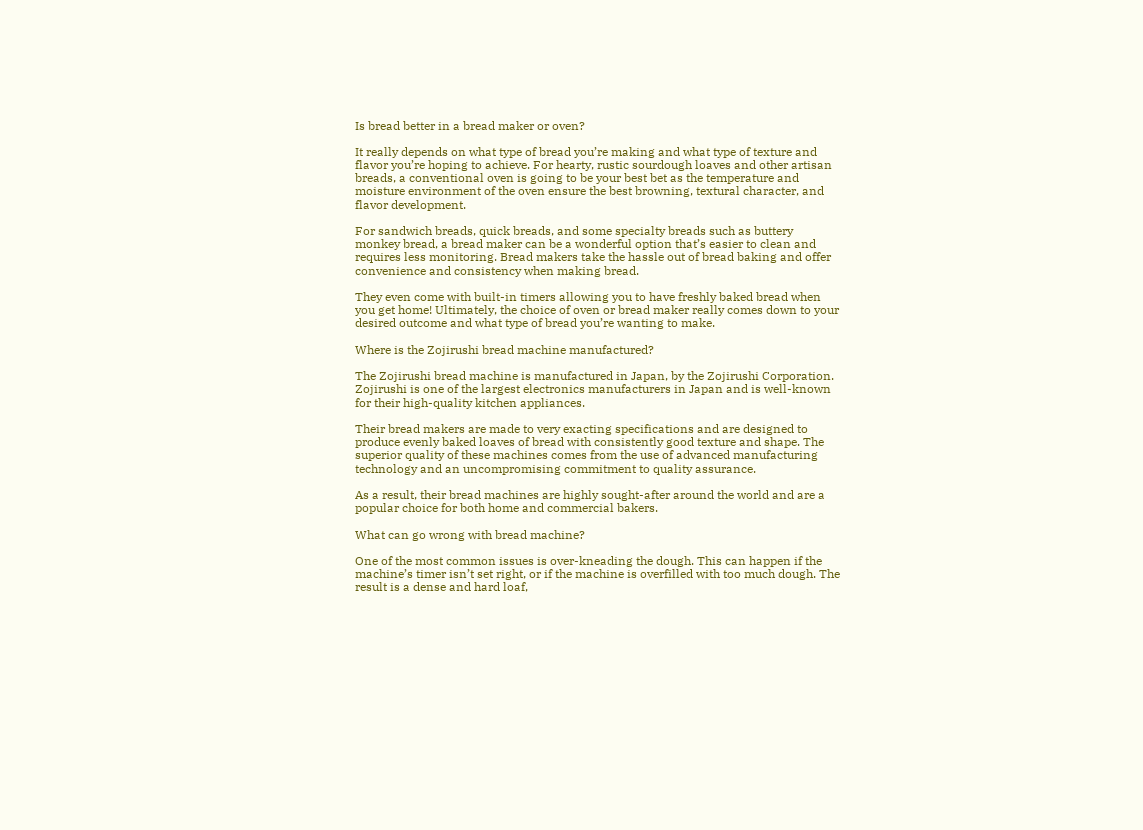Is bread better in a bread maker or oven?

It really depends on what type of bread you’re making and what type of texture and flavor you’re hoping to achieve. For hearty, rustic sourdough loaves and other artisan breads, a conventional oven is going to be your best bet as the temperature and moisture environment of the oven ensure the best browning, textural character, and flavor development.

For sandwich breads, quick breads, and some specialty breads such as buttery monkey bread, a bread maker can be a wonderful option that’s easier to clean and requires less monitoring. Bread makers take the hassle out of bread baking and offer convenience and consistency when making bread.

They even come with built-in timers allowing you to have freshly baked bread when you get home! Ultimately, the choice of oven or bread maker really comes down to your desired outcome and what type of bread you’re wanting to make.

Where is the Zojirushi bread machine manufactured?

The Zojirushi bread machine is manufactured in Japan, by the Zojirushi Corporation. Zojirushi is one of the largest electronics manufacturers in Japan and is well-known for their high-quality kitchen appliances.

Their bread makers are made to very exacting specifications and are designed to produce evenly baked loaves of bread with consistently good texture and shape. The superior quality of these machines comes from the use of advanced manufacturing technology and an uncompromising commitment to quality assurance.

As a result, their bread machines are highly sought-after around the world and are a popular choice for both home and commercial bakers.

What can go wrong with bread machine?

One of the most common issues is over-kneading the dough. This can happen if the machine’s timer isn’t set right, or if the machine is overfilled with too much dough. The result is a dense and hard loaf,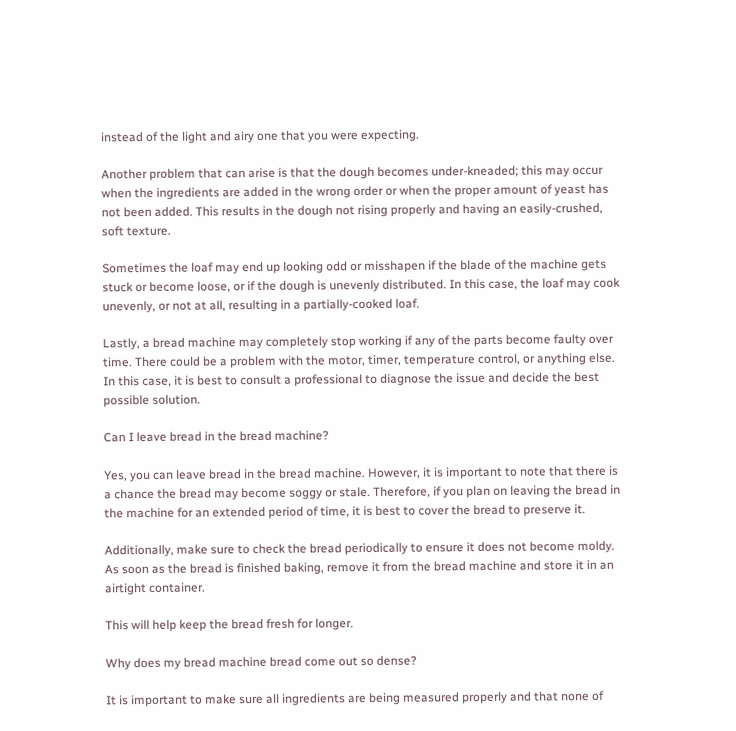instead of the light and airy one that you were expecting.

Another problem that can arise is that the dough becomes under-kneaded; this may occur when the ingredients are added in the wrong order or when the proper amount of yeast has not been added. This results in the dough not rising properly and having an easily-crushed, soft texture.

Sometimes the loaf may end up looking odd or misshapen if the blade of the machine gets stuck or become loose, or if the dough is unevenly distributed. In this case, the loaf may cook unevenly, or not at all, resulting in a partially-cooked loaf.

Lastly, a bread machine may completely stop working if any of the parts become faulty over time. There could be a problem with the motor, timer, temperature control, or anything else. In this case, it is best to consult a professional to diagnose the issue and decide the best possible solution.

Can I leave bread in the bread machine?

Yes, you can leave bread in the bread machine. However, it is important to note that there is a chance the bread may become soggy or stale. Therefore, if you plan on leaving the bread in the machine for an extended period of time, it is best to cover the bread to preserve it.

Additionally, make sure to check the bread periodically to ensure it does not become moldy. As soon as the bread is finished baking, remove it from the bread machine and store it in an airtight container.

This will help keep the bread fresh for longer.

Why does my bread machine bread come out so dense?

It is important to make sure all ingredients are being measured properly and that none of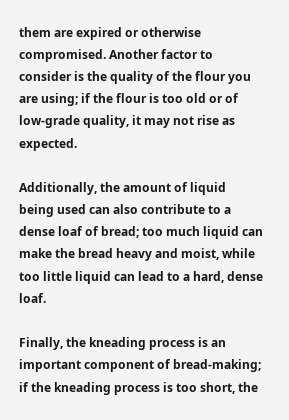them are expired or otherwise compromised. Another factor to consider is the quality of the flour you are using; if the flour is too old or of low-grade quality, it may not rise as expected.

Additionally, the amount of liquid being used can also contribute to a dense loaf of bread; too much liquid can make the bread heavy and moist, while too little liquid can lead to a hard, dense loaf.

Finally, the kneading process is an important component of bread-making; if the kneading process is too short, the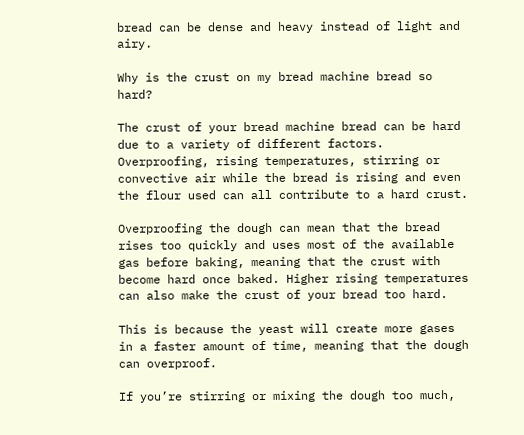bread can be dense and heavy instead of light and airy.

Why is the crust on my bread machine bread so hard?

The crust of your bread machine bread can be hard due to a variety of different factors. Overproofing, rising temperatures, stirring or convective air while the bread is rising and even the flour used can all contribute to a hard crust.

Overproofing the dough can mean that the bread rises too quickly and uses most of the available gas before baking, meaning that the crust with become hard once baked. Higher rising temperatures can also make the crust of your bread too hard.

This is because the yeast will create more gases in a faster amount of time, meaning that the dough can overproof.

If you’re stirring or mixing the dough too much,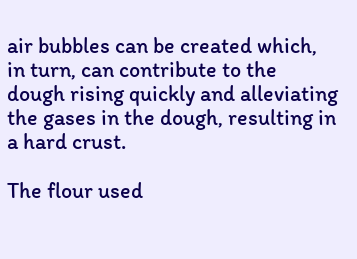air bubbles can be created which, in turn, can contribute to the dough rising quickly and alleviating the gases in the dough, resulting in a hard crust.

The flour used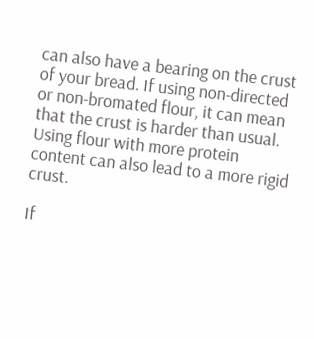can also have a bearing on the crust of your bread. If using non-directed or non-bromated flour, it can mean that the crust is harder than usual. Using flour with more protein content can also lead to a more rigid crust.

If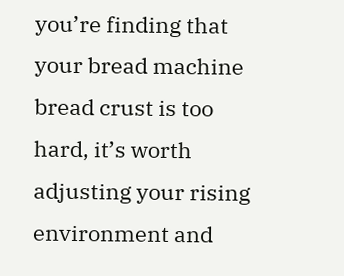you’re finding that your bread machine bread crust is too hard, it’s worth adjusting your rising environment and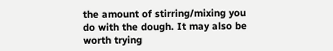the amount of stirring/mixing you do with the dough. It may also be worth trying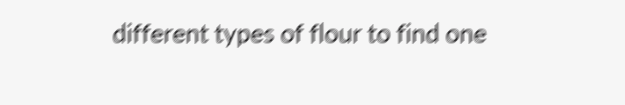different types of flour to find one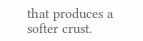that produces a softer crust.